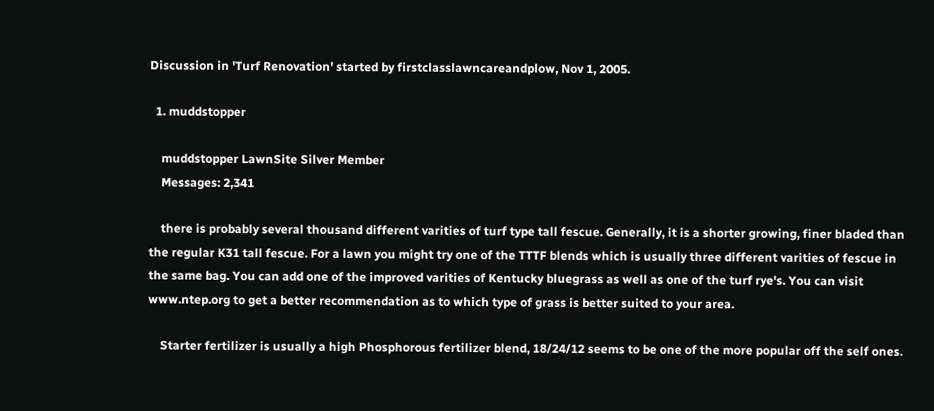Discussion in 'Turf Renovation' started by firstclasslawncareandplow, Nov 1, 2005.

  1. muddstopper

    muddstopper LawnSite Silver Member
    Messages: 2,341

    there is probably several thousand different varities of turf type tall fescue. Generally, it is a shorter growing, finer bladed than the regular K31 tall fescue. For a lawn you might try one of the TTTF blends which is usually three different varities of fescue in the same bag. You can add one of the improved varities of Kentucky bluegrass as well as one of the turf rye's. You can visit www.ntep.org to get a better recommendation as to which type of grass is better suited to your area.

    Starter fertilizer is usually a high Phosphorous fertilizer blend, 18/24/12 seems to be one of the more popular off the self ones.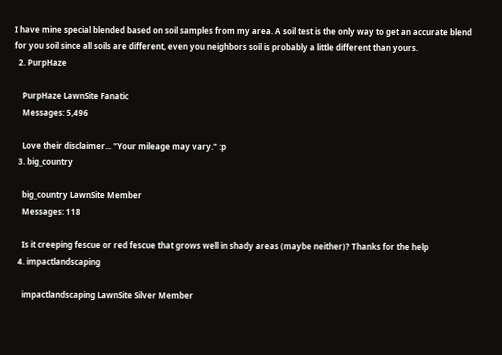I have mine special blended based on soil samples from my area. A soil test is the only way to get an accurate blend for you soil since all soils are different, even you neighbors soil is probably a little different than yours.
  2. PurpHaze

    PurpHaze LawnSite Fanatic
    Messages: 5,496

    Love their disclaimer... "Your mileage may vary." :p
  3. big_country

    big_country LawnSite Member
    Messages: 118

    Is it creeping fescue or red fescue that grows well in shady areas (maybe neither)? Thanks for the help
  4. impactlandscaping

    impactlandscaping LawnSite Silver Member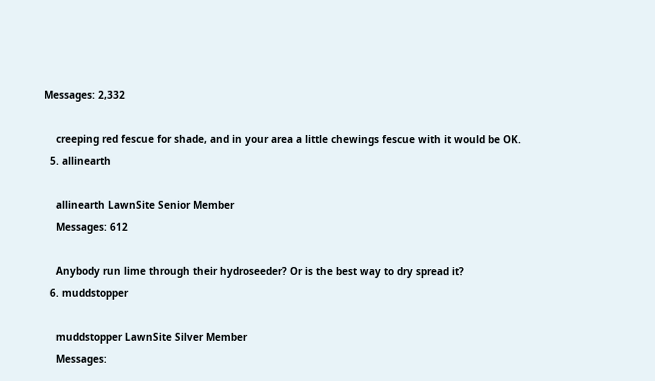Messages: 2,332

    creeping red fescue for shade, and in your area a little chewings fescue with it would be OK.
  5. allinearth

    allinearth LawnSite Senior Member
    Messages: 612

    Anybody run lime through their hydroseeder? Or is the best way to dry spread it?
  6. muddstopper

    muddstopper LawnSite Silver Member
    Messages: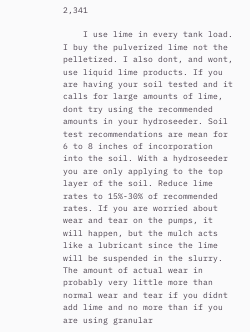2,341

    I use lime in every tank load. I buy the pulverized lime not the pelletized. I also dont, and wont, use liquid lime products. If you are having your soil tested and it calls for large amounts of lime, dont try using the recommended amounts in your hydroseeder. Soil test recommendations are mean for 6 to 8 inches of incorporation into the soil. With a hydroseeder you are only applying to the top layer of the soil. Reduce lime rates to 15%-30% of recommended rates. If you are worried about wear and tear on the pumps, it will happen, but the mulch acts like a lubricant since the lime will be suspended in the slurry. The amount of actual wear in probably very little more than normal wear and tear if you didnt add lime and no more than if you are using granular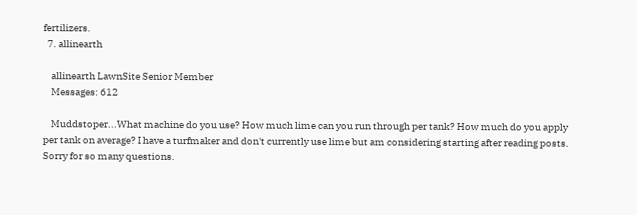fertilizers.
  7. allinearth

    allinearth LawnSite Senior Member
    Messages: 612

    Muddstoper...What machine do you use? How much lime can you run through per tank? How much do you apply per tank on average? I have a turfmaker and don't currently use lime but am considering starting after reading posts. Sorry for so many questions.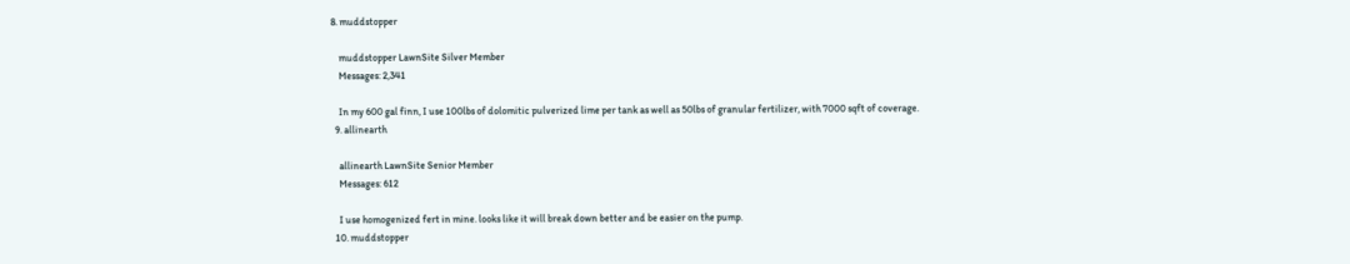8. muddstopper

    muddstopper LawnSite Silver Member
    Messages: 2,341

    In my 600 gal finn, I use 100lbs of dolomitic pulverized lime per tank as well as 50lbs of granular fertilizer, with 7000 sqft of coverage.
  9. allinearth

    allinearth LawnSite Senior Member
    Messages: 612

    I use homogenized fert in mine. looks like it will break down better and be easier on the pump.
  10. muddstopper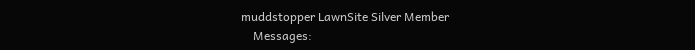muddstopper LawnSite Silver Member
    Messages: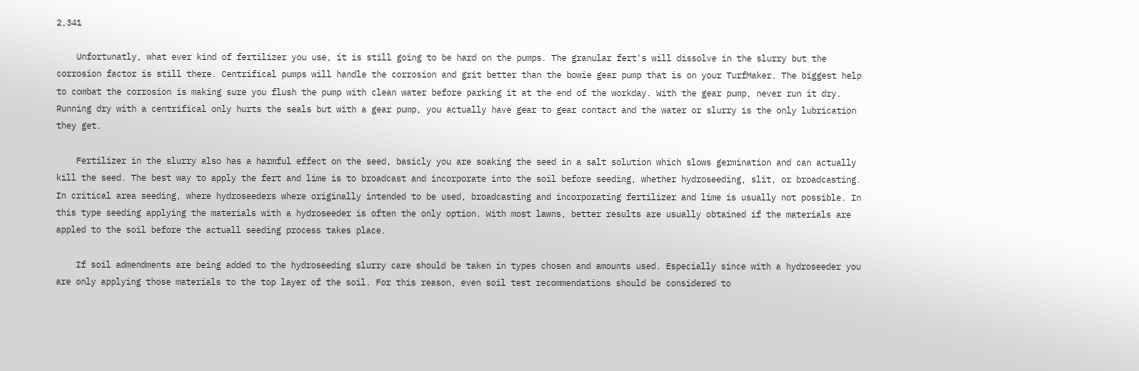2,341

    Unfortunatly, what ever kind of fertilizer you use, it is still going to be hard on the pumps. The granular fert's will dissolve in the slurry but the corrosion factor is still there. Centrifical pumps will handle the corrosion and grit better than the bowie gear pump that is on your TurfMaker. The biggest help to combat the corrosion is making sure you flush the pump with clean water before parking it at the end of the workday. With the gear pump, never run it dry. Running dry with a centrifical only hurts the seals but with a gear pump, you actually have gear to gear contact and the water or slurry is the only lubrication they get.

    Fertilizer in the slurry also has a harmful effect on the seed, basicly you are soaking the seed in a salt solution which slows germination and can actually kill the seed. The best way to apply the fert and lime is to broadcast and incorporate into the soil before seeding, whether hydroseeding, slit, or broadcasting. In critical area seeding, where hydroseeders where originally intended to be used, broadcasting and incorporating fertilizer and lime is usually not possible. In this type seeding applying the materials with a hydroseeder is often the only option. With most lawns, better results are usually obtained if the materials are appled to the soil before the actuall seeding process takes place.

    If soil admendments are being added to the hydroseeding slurry care should be taken in types chosen and amounts used. Especially since with a hydroseeder you are only applying those materials to the top layer of the soil. For this reason, even soil test recommendations should be considered to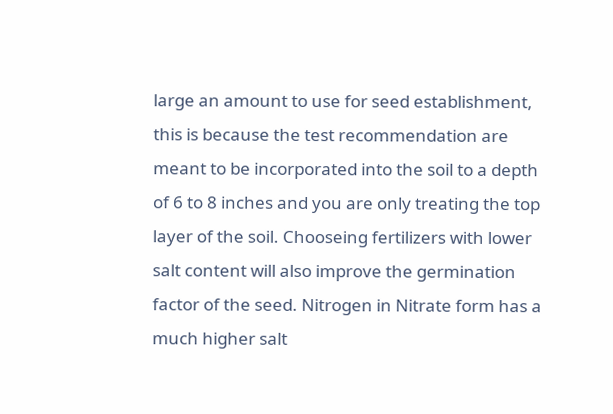large an amount to use for seed establishment, this is because the test recommendation are meant to be incorporated into the soil to a depth of 6 to 8 inches and you are only treating the top layer of the soil. Chooseing fertilizers with lower salt content will also improve the germination factor of the seed. Nitrogen in Nitrate form has a much higher salt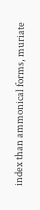index than ammonical forms, muriate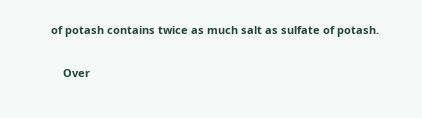of potash contains twice as much salt as sulfate of potash.

    Over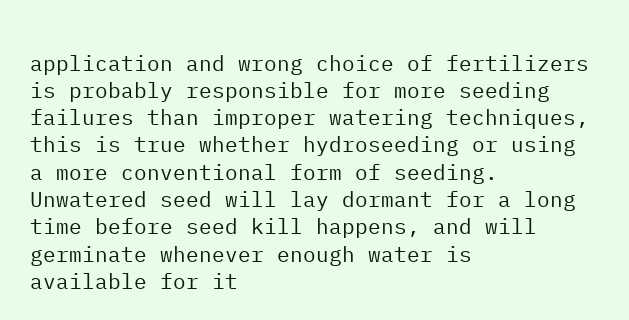application and wrong choice of fertilizers is probably responsible for more seeding failures than improper watering techniques, this is true whether hydroseeding or using a more conventional form of seeding. Unwatered seed will lay dormant for a long time before seed kill happens, and will germinate whenever enough water is available for it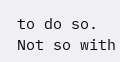to do so. Not so with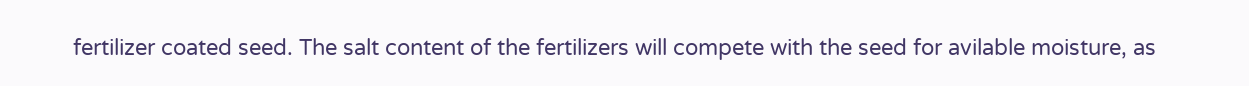fertilizer coated seed. The salt content of the fertilizers will compete with the seed for avilable moisture, as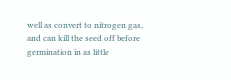well as convert to nitrogen gas, and can kill the seed off before germination in as little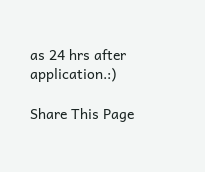as 24 hrs after application.:)

Share This Page